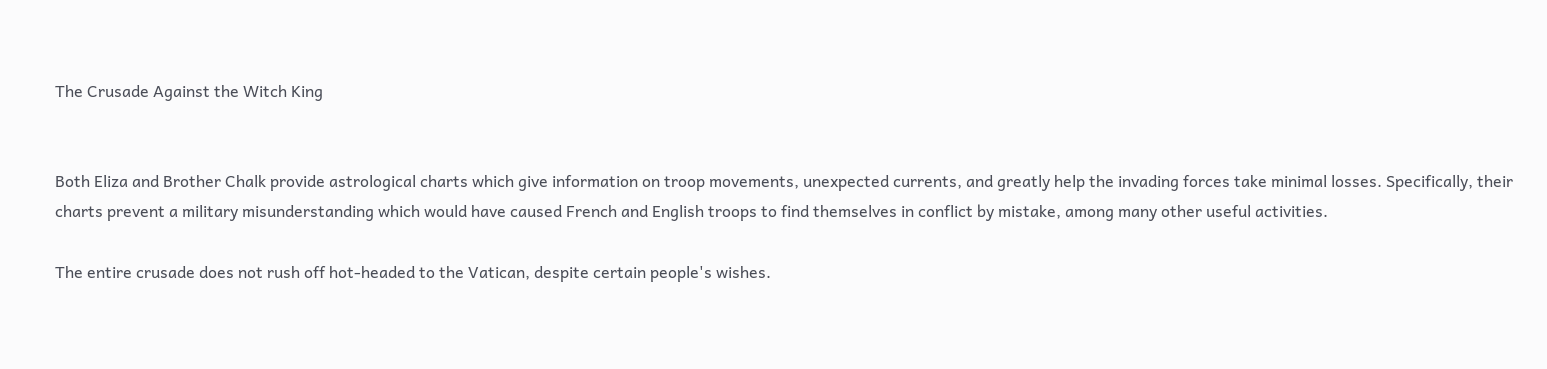The Crusade Against the Witch King


Both Eliza and Brother Chalk provide astrological charts which give information on troop movements, unexpected currents, and greatly help the invading forces take minimal losses. Specifically, their charts prevent a military misunderstanding which would have caused French and English troops to find themselves in conflict by mistake, among many other useful activities.

The entire crusade does not rush off hot-headed to the Vatican, despite certain people's wishes.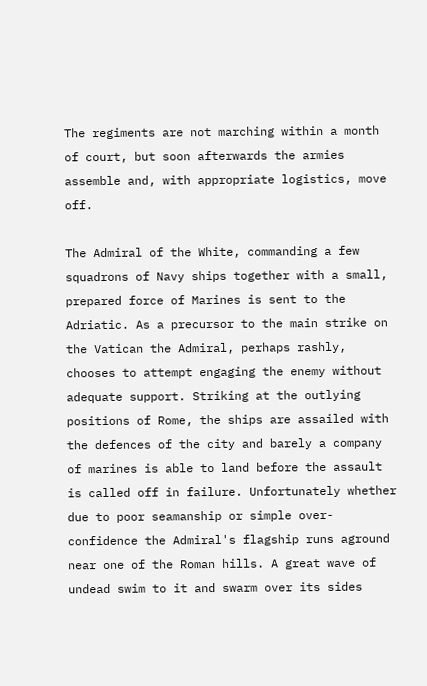The regiments are not marching within a month of court, but soon afterwards the armies assemble and, with appropriate logistics, move off.

The Admiral of the White, commanding a few squadrons of Navy ships together with a small, prepared force of Marines is sent to the Adriatic. As a precursor to the main strike on the Vatican the Admiral, perhaps rashly, chooses to attempt engaging the enemy without adequate support. Striking at the outlying positions of Rome, the ships are assailed with the defences of the city and barely a company of marines is able to land before the assault is called off in failure. Unfortunately whether due to poor seamanship or simple over-confidence the Admiral's flagship runs aground near one of the Roman hills. A great wave of undead swim to it and swarm over its sides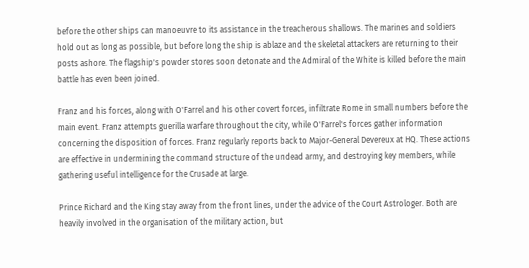before the other ships can manoeuvre to its assistance in the treacherous shallows. The marines and soldiers hold out as long as possible, but before long the ship is ablaze and the skeletal attackers are returning to their posts ashore. The flagship's powder stores soon detonate and the Admiral of the White is killed before the main battle has even been joined.

Franz and his forces, along with O'Farrel and his other covert forces, infiltrate Rome in small numbers before the main event. Franz attempts guerilla warfare throughout the city, while O'Farrel's forces gather information concerning the disposition of forces. Franz regularly reports back to Major-General Devereux at HQ. These actions are effective in undermining the command structure of the undead army, and destroying key members, while gathering useful intelligence for the Crusade at large.

Prince Richard and the King stay away from the front lines, under the advice of the Court Astrologer. Both are heavily involved in the organisation of the military action, but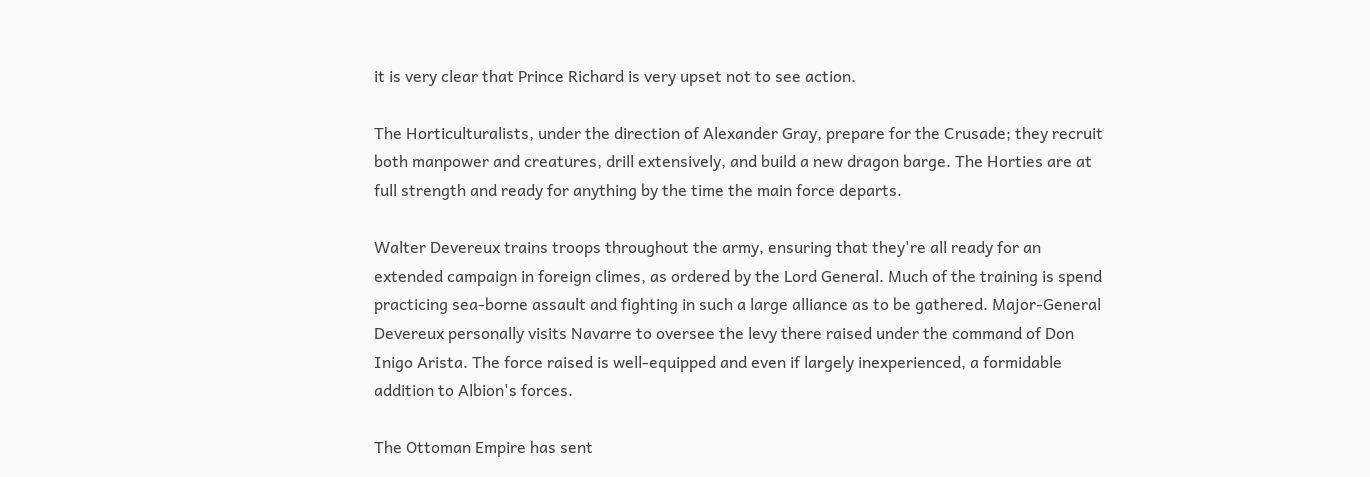it is very clear that Prince Richard is very upset not to see action.

The Horticulturalists, under the direction of Alexander Gray, prepare for the Crusade; they recruit both manpower and creatures, drill extensively, and build a new dragon barge. The Horties are at full strength and ready for anything by the time the main force departs.

Walter Devereux trains troops throughout the army, ensuring that they're all ready for an extended campaign in foreign climes, as ordered by the Lord General. Much of the training is spend practicing sea-borne assault and fighting in such a large alliance as to be gathered. Major-General Devereux personally visits Navarre to oversee the levy there raised under the command of Don Inigo Arista. The force raised is well-equipped and even if largely inexperienced, a formidable addition to Albion's forces.

The Ottoman Empire has sent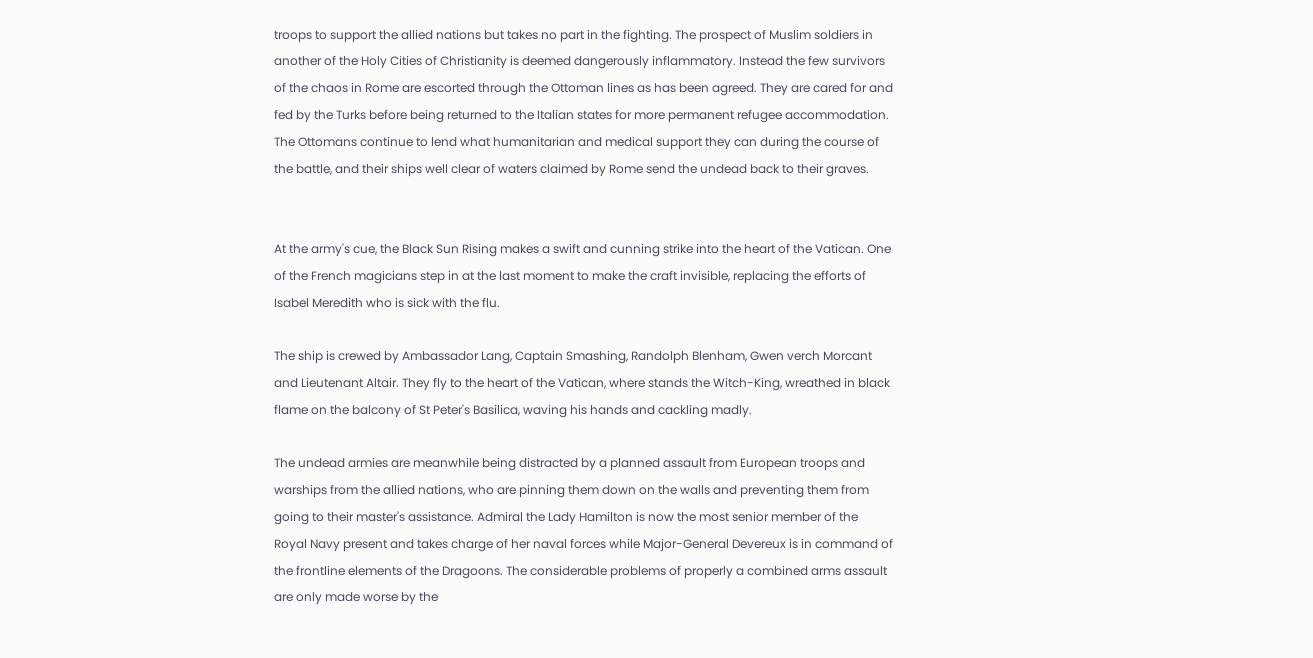troops to support the allied nations but takes no part in the fighting. The prospect of Muslim soldiers in another of the Holy Cities of Christianity is deemed dangerously inflammatory. Instead the few survivors of the chaos in Rome are escorted through the Ottoman lines as has been agreed. They are cared for and fed by the Turks before being returned to the Italian states for more permanent refugee accommodation. The Ottomans continue to lend what humanitarian and medical support they can during the course of the battle, and their ships well clear of waters claimed by Rome send the undead back to their graves.


At the army's cue, the Black Sun Rising makes a swift and cunning strike into the heart of the Vatican. One of the French magicians step in at the last moment to make the craft invisible, replacing the efforts of Isabel Meredith who is sick with the flu.

The ship is crewed by Ambassador Lang, Captain Smashing, Randolph Blenham, Gwen verch Morcant and Lieutenant Altair. They fly to the heart of the Vatican, where stands the Witch-King, wreathed in black flame on the balcony of St Peter's Basilica, waving his hands and cackling madly.

The undead armies are meanwhile being distracted by a planned assault from European troops and warships from the allied nations, who are pinning them down on the walls and preventing them from going to their master's assistance. Admiral the Lady Hamilton is now the most senior member of the Royal Navy present and takes charge of her naval forces while Major-General Devereux is in command of the frontline elements of the Dragoons. The considerable problems of properly a combined arms assault are only made worse by the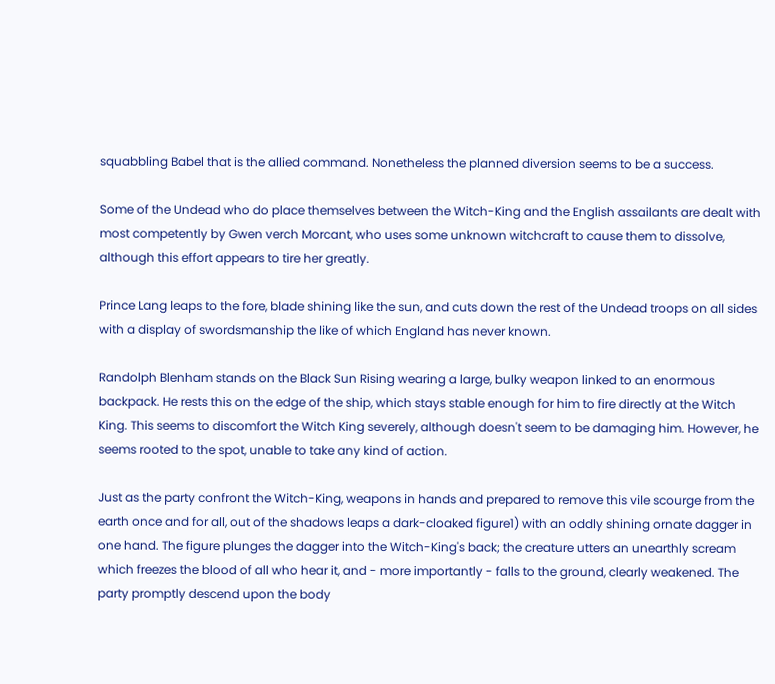squabbling Babel that is the allied command. Nonetheless the planned diversion seems to be a success.

Some of the Undead who do place themselves between the Witch-King and the English assailants are dealt with most competently by Gwen verch Morcant, who uses some unknown witchcraft to cause them to dissolve, although this effort appears to tire her greatly.

Prince Lang leaps to the fore, blade shining like the sun, and cuts down the rest of the Undead troops on all sides with a display of swordsmanship the like of which England has never known.

Randolph Blenham stands on the Black Sun Rising wearing a large, bulky weapon linked to an enormous backpack. He rests this on the edge of the ship, which stays stable enough for him to fire directly at the Witch King. This seems to discomfort the Witch King severely, although doesn't seem to be damaging him. However, he seems rooted to the spot, unable to take any kind of action.

Just as the party confront the Witch-King, weapons in hands and prepared to remove this vile scourge from the earth once and for all, out of the shadows leaps a dark-cloaked figure1) with an oddly shining ornate dagger in one hand. The figure plunges the dagger into the Witch-King's back; the creature utters an unearthly scream which freezes the blood of all who hear it, and - more importantly - falls to the ground, clearly weakened. The party promptly descend upon the body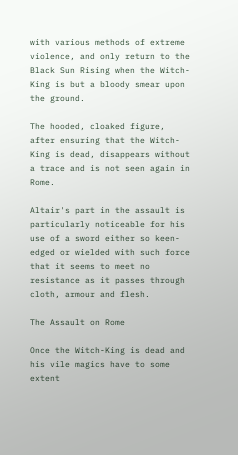with various methods of extreme violence, and only return to the Black Sun Rising when the Witch-King is but a bloody smear upon the ground.

The hooded, cloaked figure, after ensuring that the Witch-King is dead, disappears without a trace and is not seen again in Rome.

Altair's part in the assault is particularly noticeable for his use of a sword either so keen-edged or wielded with such force that it seems to meet no resistance as it passes through cloth, armour and flesh.

The Assault on Rome

Once the Witch-King is dead and his vile magics have to some extent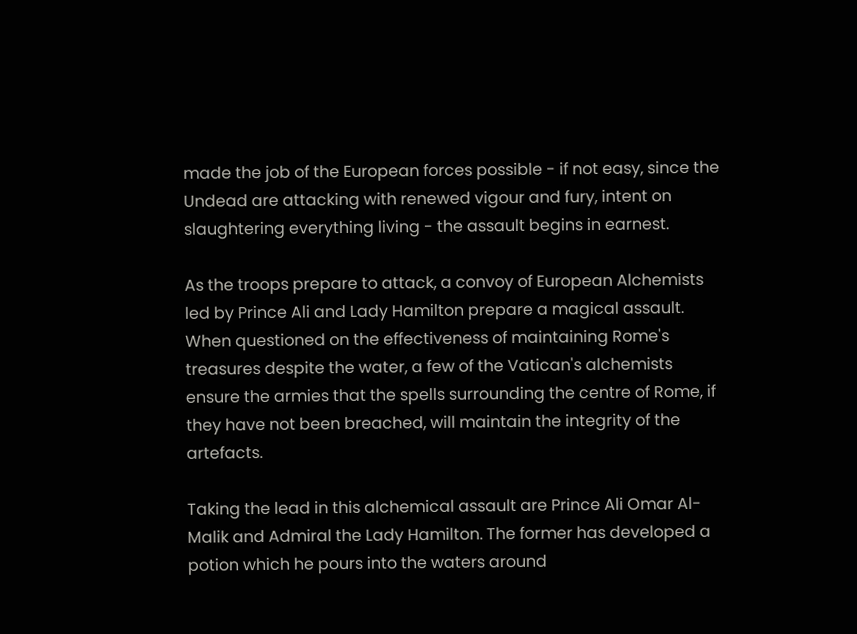made the job of the European forces possible - if not easy, since the Undead are attacking with renewed vigour and fury, intent on slaughtering everything living - the assault begins in earnest.

As the troops prepare to attack, a convoy of European Alchemists led by Prince Ali and Lady Hamilton prepare a magical assault. When questioned on the effectiveness of maintaining Rome's treasures despite the water, a few of the Vatican's alchemists ensure the armies that the spells surrounding the centre of Rome, if they have not been breached, will maintain the integrity of the artefacts.

Taking the lead in this alchemical assault are Prince Ali Omar Al-Malik and Admiral the Lady Hamilton. The former has developed a potion which he pours into the waters around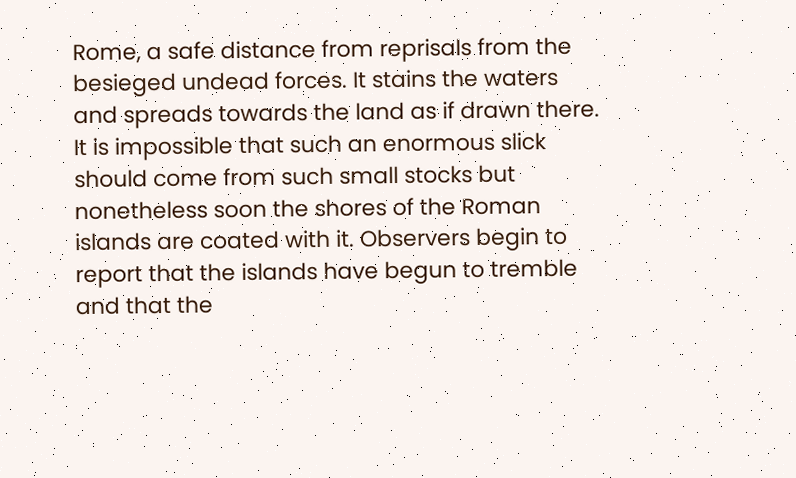Rome, a safe distance from reprisals from the besieged undead forces. It stains the waters and spreads towards the land as if drawn there. It is impossible that such an enormous slick should come from such small stocks but nonetheless soon the shores of the Roman islands are coated with it. Observers begin to report that the islands have begun to tremble and that the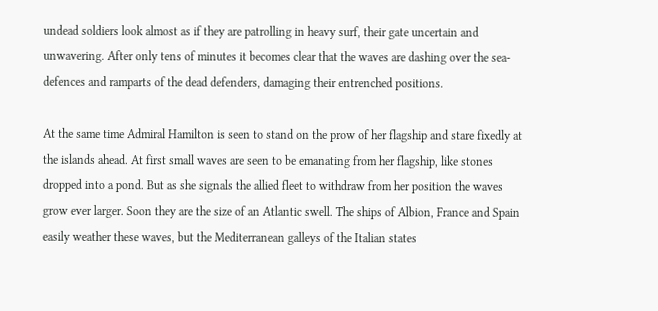undead soldiers look almost as if they are patrolling in heavy surf, their gate uncertain and unwavering. After only tens of minutes it becomes clear that the waves are dashing over the sea-defences and ramparts of the dead defenders, damaging their entrenched positions.

At the same time Admiral Hamilton is seen to stand on the prow of her flagship and stare fixedly at the islands ahead. At first small waves are seen to be emanating from her flagship, like stones dropped into a pond. But as she signals the allied fleet to withdraw from her position the waves grow ever larger. Soon they are the size of an Atlantic swell. The ships of Albion, France and Spain easily weather these waves, but the Mediterranean galleys of the Italian states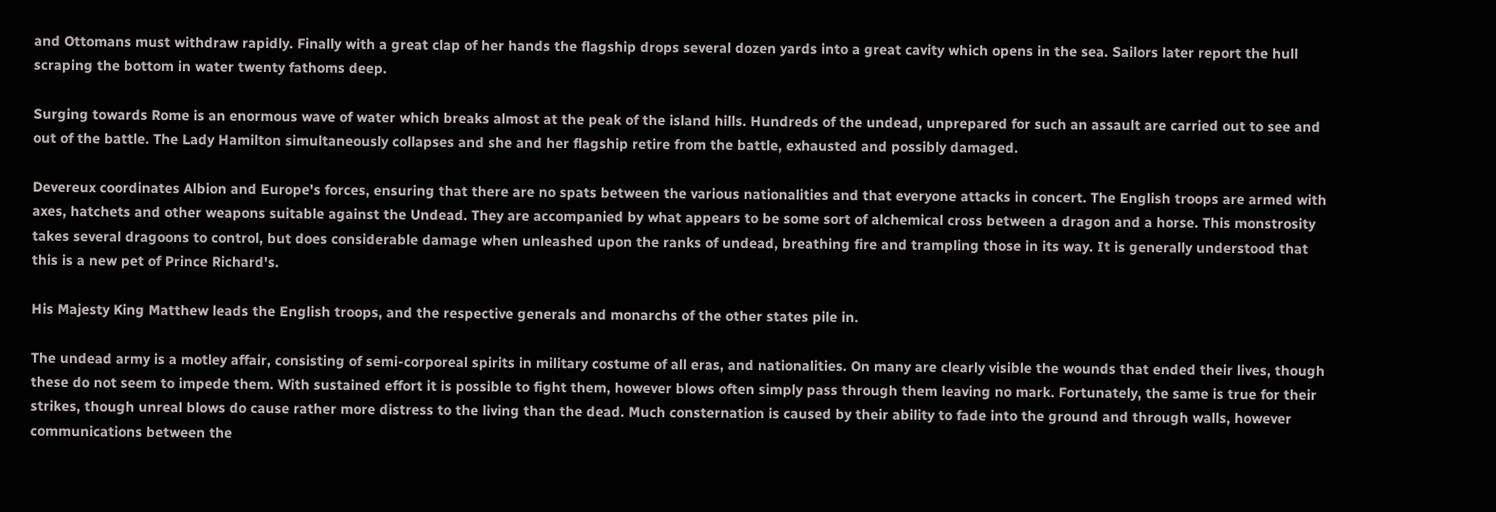and Ottomans must withdraw rapidly. Finally with a great clap of her hands the flagship drops several dozen yards into a great cavity which opens in the sea. Sailors later report the hull scraping the bottom in water twenty fathoms deep.

Surging towards Rome is an enormous wave of water which breaks almost at the peak of the island hills. Hundreds of the undead, unprepared for such an assault are carried out to see and out of the battle. The Lady Hamilton simultaneously collapses and she and her flagship retire from the battle, exhausted and possibly damaged.

Devereux coordinates Albion and Europe's forces, ensuring that there are no spats between the various nationalities and that everyone attacks in concert. The English troops are armed with axes, hatchets and other weapons suitable against the Undead. They are accompanied by what appears to be some sort of alchemical cross between a dragon and a horse. This monstrosity takes several dragoons to control, but does considerable damage when unleashed upon the ranks of undead, breathing fire and trampling those in its way. It is generally understood that this is a new pet of Prince Richard's.

His Majesty King Matthew leads the English troops, and the respective generals and monarchs of the other states pile in.

The undead army is a motley affair, consisting of semi-corporeal spirits in military costume of all eras, and nationalities. On many are clearly visible the wounds that ended their lives, though these do not seem to impede them. With sustained effort it is possible to fight them, however blows often simply pass through them leaving no mark. Fortunately, the same is true for their strikes, though unreal blows do cause rather more distress to the living than the dead. Much consternation is caused by their ability to fade into the ground and through walls, however communications between the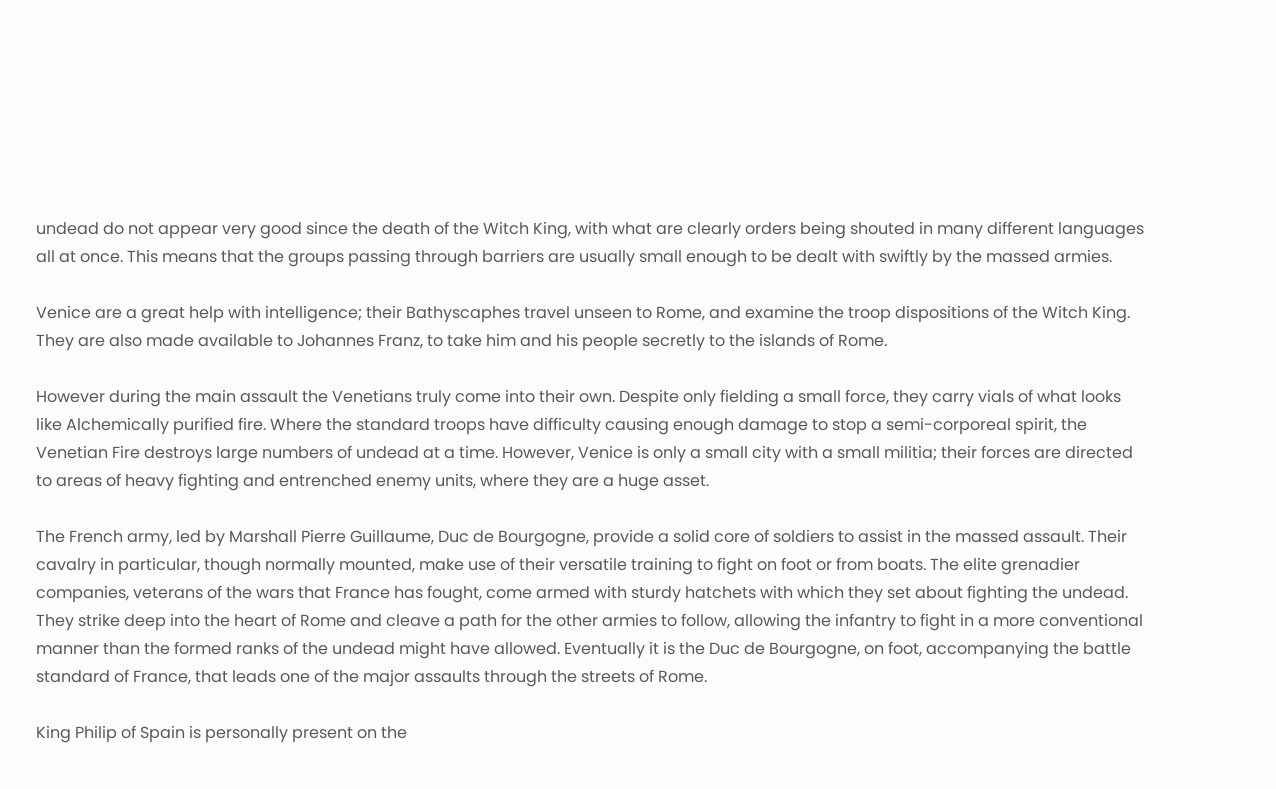undead do not appear very good since the death of the Witch King, with what are clearly orders being shouted in many different languages all at once. This means that the groups passing through barriers are usually small enough to be dealt with swiftly by the massed armies.

Venice are a great help with intelligence; their Bathyscaphes travel unseen to Rome, and examine the troop dispositions of the Witch King. They are also made available to Johannes Franz, to take him and his people secretly to the islands of Rome.

However during the main assault the Venetians truly come into their own. Despite only fielding a small force, they carry vials of what looks like Alchemically purified fire. Where the standard troops have difficulty causing enough damage to stop a semi-corporeal spirit, the Venetian Fire destroys large numbers of undead at a time. However, Venice is only a small city with a small militia; their forces are directed to areas of heavy fighting and entrenched enemy units, where they are a huge asset.

The French army, led by Marshall Pierre Guillaume, Duc de Bourgogne, provide a solid core of soldiers to assist in the massed assault. Their cavalry in particular, though normally mounted, make use of their versatile training to fight on foot or from boats. The elite grenadier companies, veterans of the wars that France has fought, come armed with sturdy hatchets with which they set about fighting the undead. They strike deep into the heart of Rome and cleave a path for the other armies to follow, allowing the infantry to fight in a more conventional manner than the formed ranks of the undead might have allowed. Eventually it is the Duc de Bourgogne, on foot, accompanying the battle standard of France, that leads one of the major assaults through the streets of Rome.

King Philip of Spain is personally present on the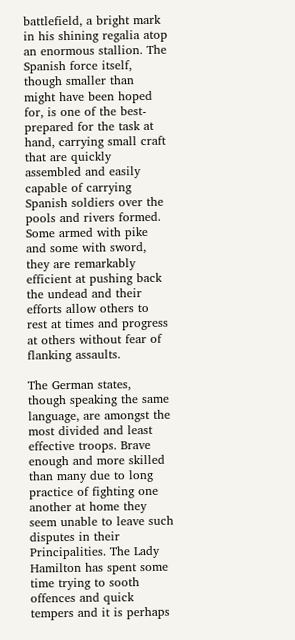battlefield, a bright mark in his shining regalia atop an enormous stallion. The Spanish force itself, though smaller than might have been hoped for, is one of the best-prepared for the task at hand, carrying small craft that are quickly assembled and easily capable of carrying Spanish soldiers over the pools and rivers formed. Some armed with pike and some with sword, they are remarkably efficient at pushing back the undead and their efforts allow others to rest at times and progress at others without fear of flanking assaults.

The German states, though speaking the same language, are amongst the most divided and least effective troops. Brave enough and more skilled than many due to long practice of fighting one another at home they seem unable to leave such disputes in their Principalities. The Lady Hamilton has spent some time trying to sooth offences and quick tempers and it is perhaps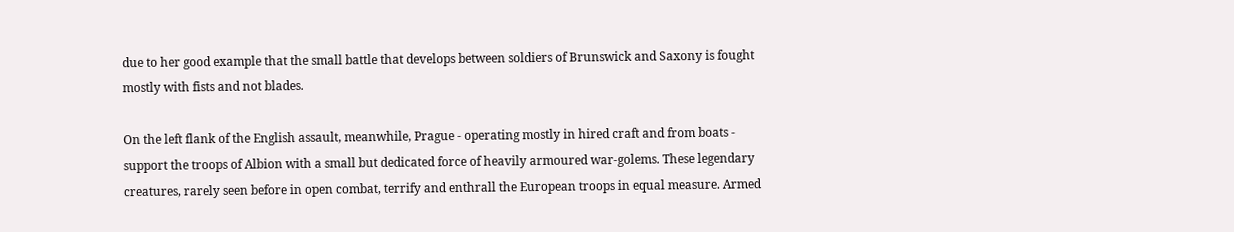due to her good example that the small battle that develops between soldiers of Brunswick and Saxony is fought mostly with fists and not blades.

On the left flank of the English assault, meanwhile, Prague - operating mostly in hired craft and from boats - support the troops of Albion with a small but dedicated force of heavily armoured war-golems. These legendary creatures, rarely seen before in open combat, terrify and enthrall the European troops in equal measure. Armed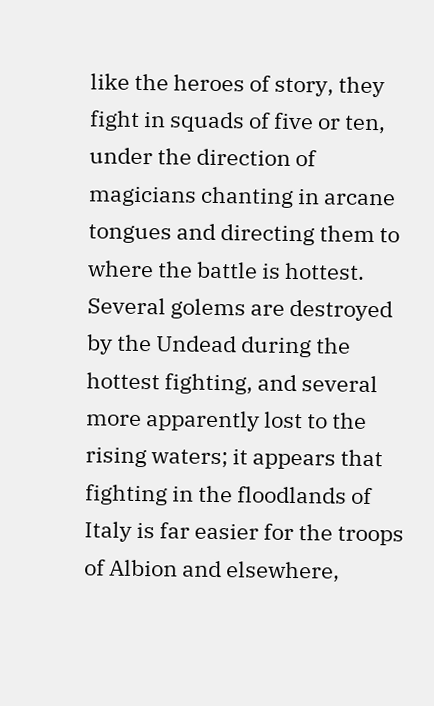like the heroes of story, they fight in squads of five or ten, under the direction of magicians chanting in arcane tongues and directing them to where the battle is hottest. Several golems are destroyed by the Undead during the hottest fighting, and several more apparently lost to the rising waters; it appears that fighting in the floodlands of Italy is far easier for the troops of Albion and elsewhere,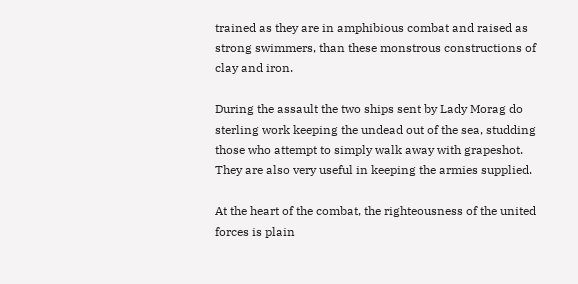trained as they are in amphibious combat and raised as strong swimmers, than these monstrous constructions of clay and iron.

During the assault the two ships sent by Lady Morag do sterling work keeping the undead out of the sea, studding those who attempt to simply walk away with grapeshot. They are also very useful in keeping the armies supplied.

At the heart of the combat, the righteousness of the united forces is plain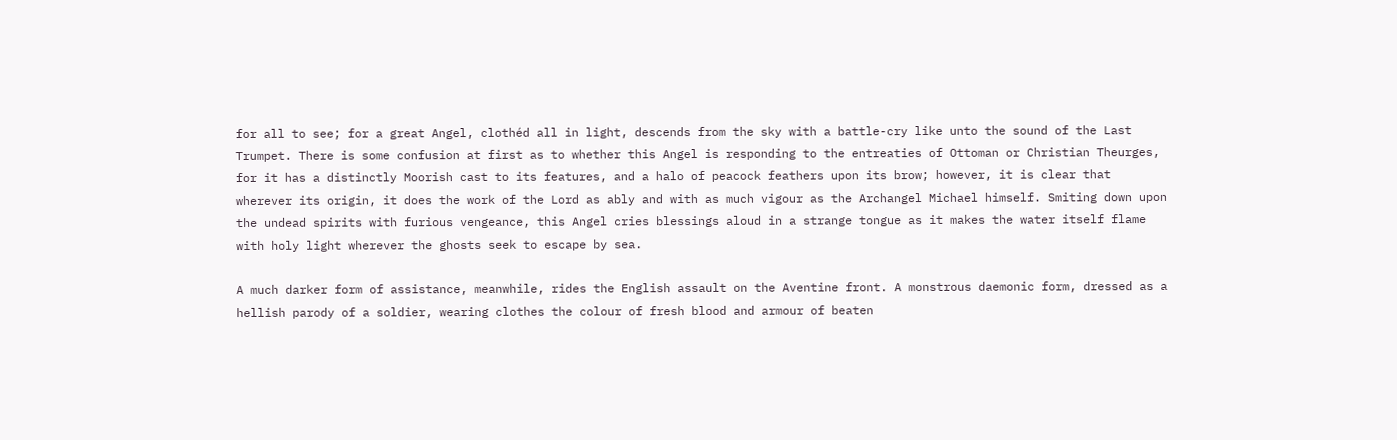for all to see; for a great Angel, clothéd all in light, descends from the sky with a battle-cry like unto the sound of the Last Trumpet. There is some confusion at first as to whether this Angel is responding to the entreaties of Ottoman or Christian Theurges, for it has a distinctly Moorish cast to its features, and a halo of peacock feathers upon its brow; however, it is clear that wherever its origin, it does the work of the Lord as ably and with as much vigour as the Archangel Michael himself. Smiting down upon the undead spirits with furious vengeance, this Angel cries blessings aloud in a strange tongue as it makes the water itself flame with holy light wherever the ghosts seek to escape by sea.

A much darker form of assistance, meanwhile, rides the English assault on the Aventine front. A monstrous daemonic form, dressed as a hellish parody of a soldier, wearing clothes the colour of fresh blood and armour of beaten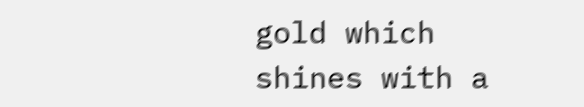gold which shines with a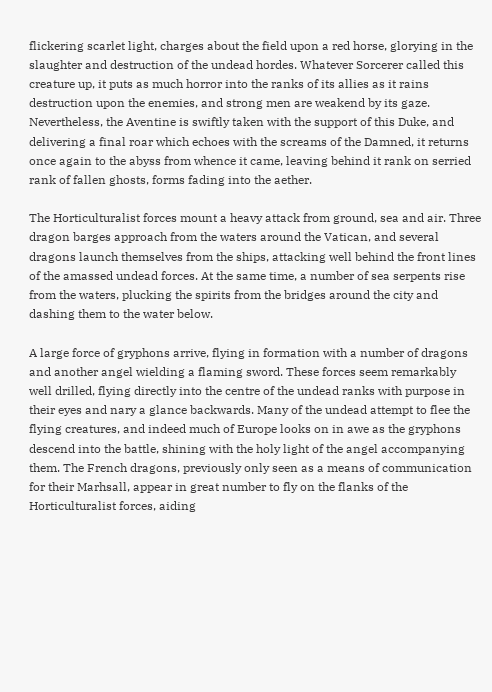flickering scarlet light, charges about the field upon a red horse, glorying in the slaughter and destruction of the undead hordes. Whatever Sorcerer called this creature up, it puts as much horror into the ranks of its allies as it rains destruction upon the enemies, and strong men are weakend by its gaze. Nevertheless, the Aventine is swiftly taken with the support of this Duke, and delivering a final roar which echoes with the screams of the Damned, it returns once again to the abyss from whence it came, leaving behind it rank on serried rank of fallen ghosts, forms fading into the aether.

The Horticulturalist forces mount a heavy attack from ground, sea and air. Three dragon barges approach from the waters around the Vatican, and several dragons launch themselves from the ships, attacking well behind the front lines of the amassed undead forces. At the same time, a number of sea serpents rise from the waters, plucking the spirits from the bridges around the city and dashing them to the water below.

A large force of gryphons arrive, flying in formation with a number of dragons and another angel wielding a flaming sword. These forces seem remarkably well drilled, flying directly into the centre of the undead ranks with purpose in their eyes and nary a glance backwards. Many of the undead attempt to flee the flying creatures, and indeed much of Europe looks on in awe as the gryphons descend into the battle, shining with the holy light of the angel accompanying them. The French dragons, previously only seen as a means of communication for their Marhsall, appear in great number to fly on the flanks of the Horticulturalist forces, aiding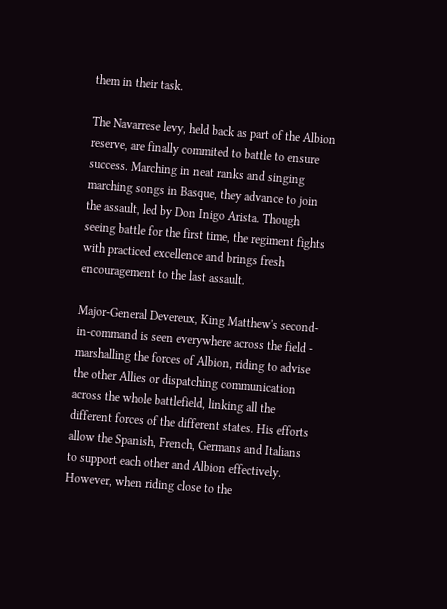them in their task.

The Navarrese levy, held back as part of the Albion reserve, are finally commited to battle to ensure success. Marching in neat ranks and singing marching songs in Basque, they advance to join the assault, led by Don Inigo Arista. Though seeing battle for the first time, the regiment fights with practiced excellence and brings fresh encouragement to the last assault.

Major-General Devereux, King Matthew's second-in-command is seen everywhere across the field - marshalling the forces of Albion, riding to advise the other Allies or dispatching communication across the whole battlefield, linking all the different forces of the different states. His efforts allow the Spanish, French, Germans and Italians to support each other and Albion effectively. However, when riding close to the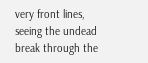very front lines, seeing the undead break through the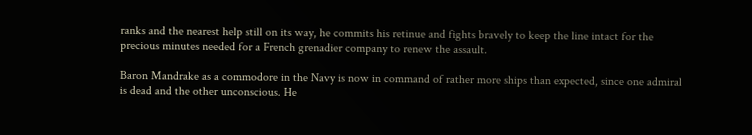ranks and the nearest help still on its way, he commits his retinue and fights bravely to keep the line intact for the precious minutes needed for a French grenadier company to renew the assault.

Baron Mandrake as a commodore in the Navy is now in command of rather more ships than expected, since one admiral is dead and the other unconscious. He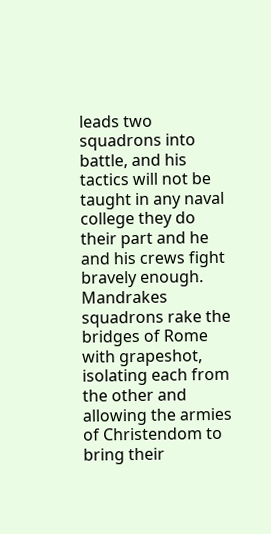leads two squadrons into battle, and his tactics will not be taught in any naval college they do their part and he and his crews fight bravely enough. Mandrakes squadrons rake the bridges of Rome with grapeshot, isolating each from the other and allowing the armies of Christendom to bring their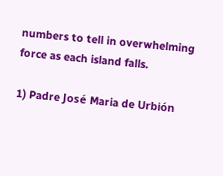numbers to tell in overwhelming force as each island falls.

1) Padre José Maria de Urbión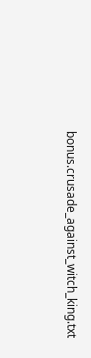bonus.crusade_against_witch_king.txt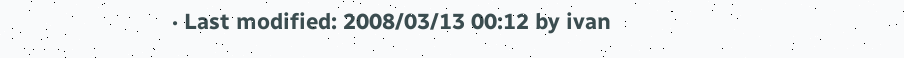· Last modified: 2008/03/13 00:12 by ivan